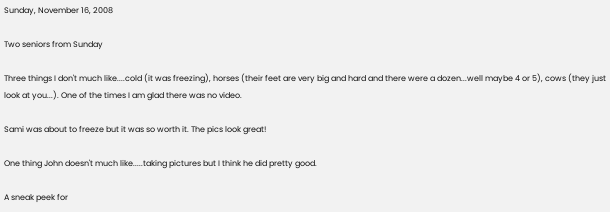Sunday, November 16, 2008

Two seniors from Sunday

Three things I don't much like....cold (it was freezing), horses (their feet are very big and hard and there were a dozen...well maybe 4 or 5), cows (they just look at you...). One of the times I am glad there was no video.

Sami was about to freeze but it was so worth it. The pics look great!

One thing John doesn't much like.....taking pictures but I think he did pretty good.

A sneak peek for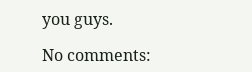you guys.

No comments: